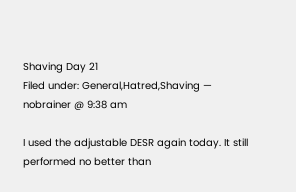Shaving Day 21
Filed under: General,Hatred,Shaving — nobrainer @ 9:38 am

I used the adjustable DESR again today. It still performed no better than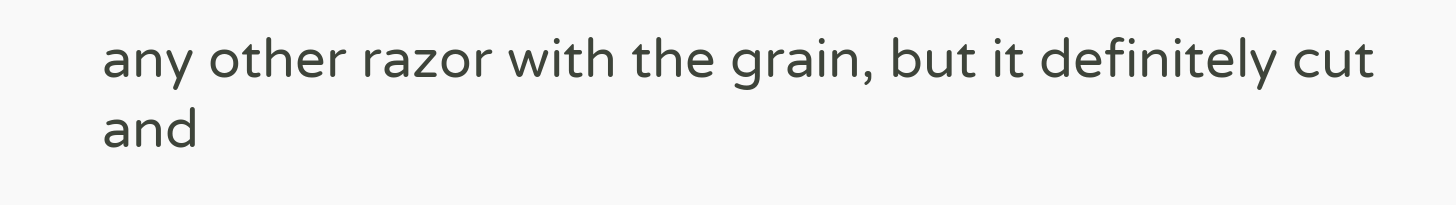any other razor with the grain, but it definitely cut and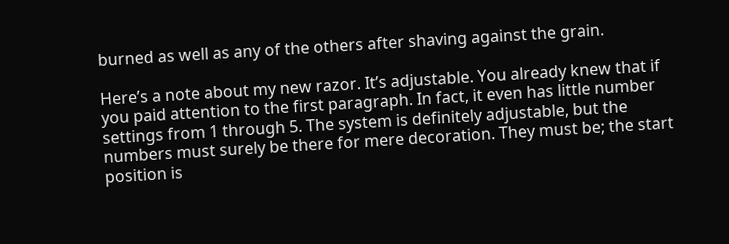burned as well as any of the others after shaving against the grain.

Here’s a note about my new razor. It’s adjustable. You already knew that if you paid attention to the first paragraph. In fact, it even has little number settings from 1 through 5. The system is definitely adjustable, but the numbers must surely be there for mere decoration. They must be; the start position is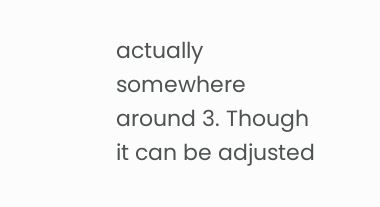actually somewhere around 3. Though it can be adjusted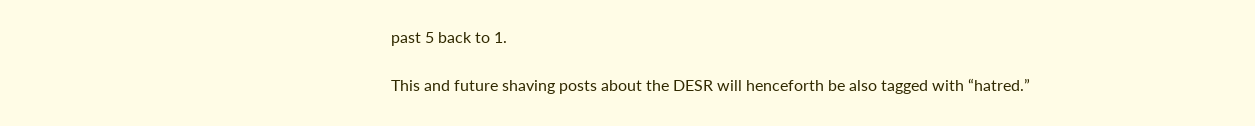past 5 back to 1.

This and future shaving posts about the DESR will henceforth be also tagged with “hatred.”